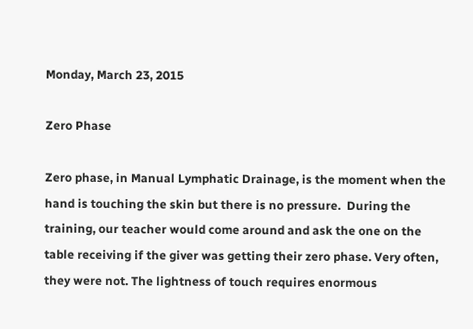Monday, March 23, 2015

Zero Phase

Zero phase, in Manual Lymphatic Drainage, is the moment when the hand is touching the skin but there is no pressure.  During the training, our teacher would come around and ask the one on the table receiving if the giver was getting their zero phase. Very often, they were not. The lightness of touch requires enormous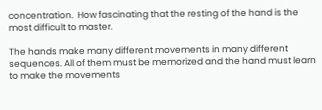concentration.  How fascinating that the resting of the hand is the most difficult to master.

The hands make many different movements in many different sequences. All of them must be memorized and the hand must learn to make the movements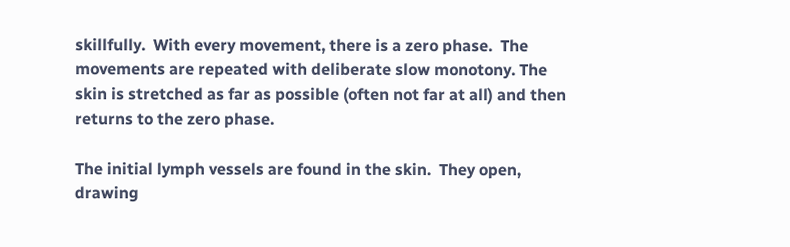skillfully.  With every movement, there is a zero phase.  The movements are repeated with deliberate slow monotony. The skin is stretched as far as possible (often not far at all) and then returns to the zero phase.

The initial lymph vessels are found in the skin.  They open, drawing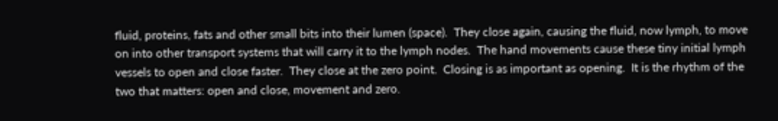fluid, proteins, fats and other small bits into their lumen (space).  They close again, causing the fluid, now lymph, to move on into other transport systems that will carry it to the lymph nodes.  The hand movements cause these tiny initial lymph vessels to open and close faster.  They close at the zero point.  Closing is as important as opening.  It is the rhythm of the two that matters: open and close, movement and zero.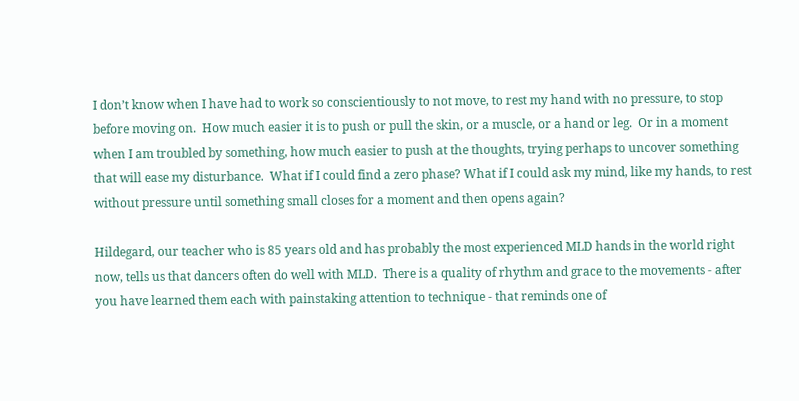I don’t know when I have had to work so conscientiously to not move, to rest my hand with no pressure, to stop before moving on.  How much easier it is to push or pull the skin, or a muscle, or a hand or leg.  Or in a moment when I am troubled by something, how much easier to push at the thoughts, trying perhaps to uncover something that will ease my disturbance.  What if I could find a zero phase? What if I could ask my mind, like my hands, to rest without pressure until something small closes for a moment and then opens again?

Hildegard, our teacher who is 85 years old and has probably the most experienced MLD hands in the world right now, tells us that dancers often do well with MLD.  There is a quality of rhythm and grace to the movements - after you have learned them each with painstaking attention to technique - that reminds one of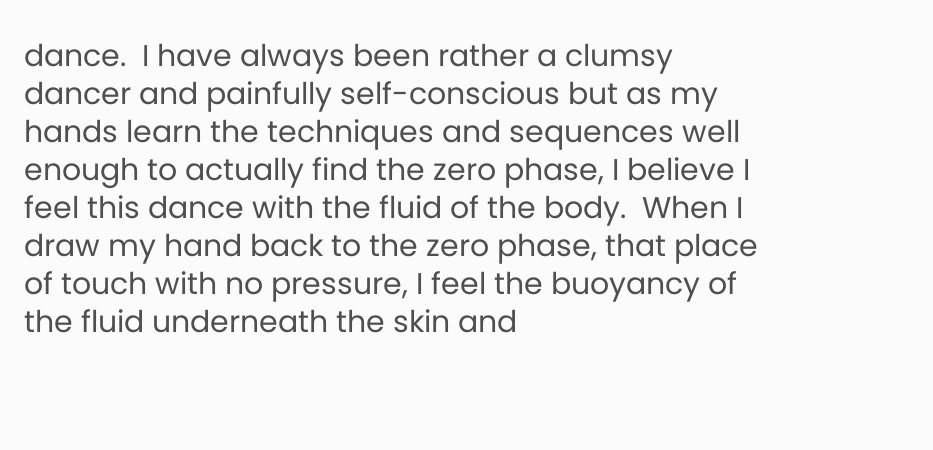dance.  I have always been rather a clumsy dancer and painfully self-conscious but as my hands learn the techniques and sequences well enough to actually find the zero phase, I believe I feel this dance with the fluid of the body.  When I draw my hand back to the zero phase, that place of touch with no pressure, I feel the buoyancy of the fluid underneath the skin and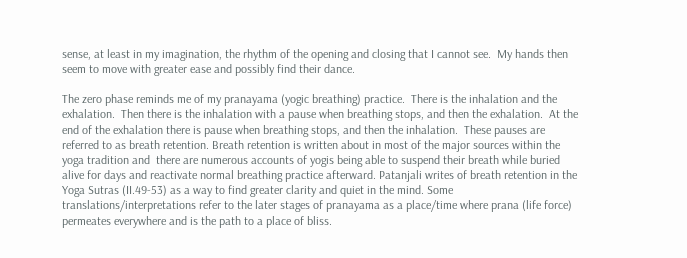sense, at least in my imagination, the rhythm of the opening and closing that I cannot see.  My hands then seem to move with greater ease and possibly find their dance.

The zero phase reminds me of my pranayama (yogic breathing) practice.  There is the inhalation and the exhalation.  Then there is the inhalation with a pause when breathing stops, and then the exhalation.  At the end of the exhalation there is pause when breathing stops, and then the inhalation.  These pauses are referred to as breath retention. Breath retention is written about in most of the major sources within the yoga tradition and  there are numerous accounts of yogis being able to suspend their breath while buried alive for days and reactivate normal breathing practice afterward. Patanjali writes of breath retention in the Yoga Sutras (II.49-53) as a way to find greater clarity and quiet in the mind. Some translations/interpretations refer to the later stages of pranayama as a place/time where prana (life force) permeates everywhere and is the path to a place of bliss.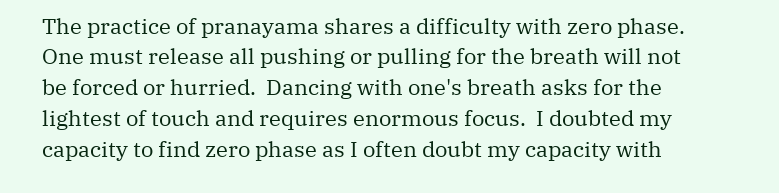The practice of pranayama shares a difficulty with zero phase.  One must release all pushing or pulling for the breath will not be forced or hurried.  Dancing with one's breath asks for the lightest of touch and requires enormous focus.  I doubted my capacity to find zero phase as I often doubt my capacity with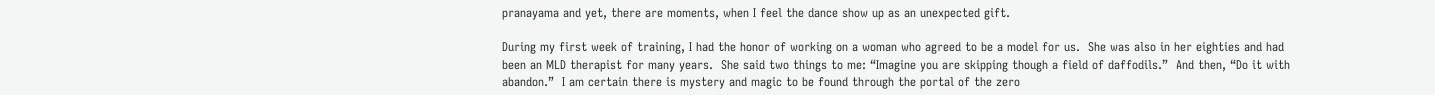pranayama and yet, there are moments, when I feel the dance show up as an unexpected gift.

During my first week of training, I had the honor of working on a woman who agreed to be a model for us.  She was also in her eighties and had been an MLD therapist for many years.  She said two things to me: “Imagine you are skipping though a field of daffodils.”  And then, “Do it with abandon.”  I am certain there is mystery and magic to be found through the portal of the zero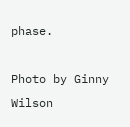phase.

Photo by Ginny Wilson